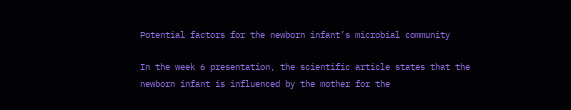Potential factors for the newborn infant’s microbial community

In the week 6 presentation, the scientific article states that the newborn infant is influenced by the mother for the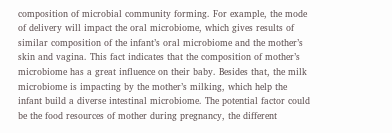composition of microbial community forming. For example, the mode of delivery will impact the oral microbiome, which gives results of similar composition of the infant’s oral microbiome and the mother’s skin and vagina. This fact indicates that the composition of mother’s microbiome has a great influence on their baby. Besides that, the milk microbiome is impacting by the mother’s milking, which help the infant build a diverse intestinal microbiome. The potential factor could be the food resources of mother during pregnancy, the different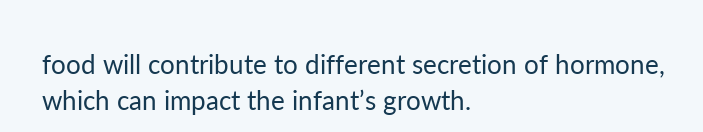food will contribute to different secretion of hormone, which can impact the infant’s growth.